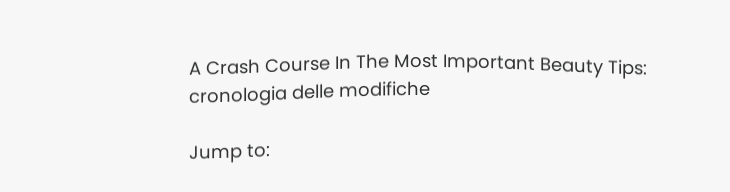A Crash Course In The Most Important Beauty Tips: cronologia delle modifiche

Jump to: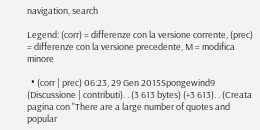navigation, search

Legend: (corr) = differenze con la versione corrente, (prec) = differenze con la versione precedente, M = modifica minore

  • (corr | prec) 06:23, 29 Gen 2015Spongewind9 (Discussione | contributi). . (3 613 bytes) (+3 613). . (Creata pagina con "There are a large number of quotes and popular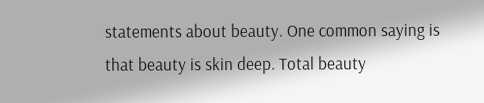statements about beauty. One common saying is that beauty is skin deep. Total beauty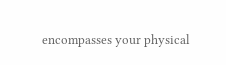encompasses your physical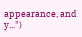appearance, and y...")